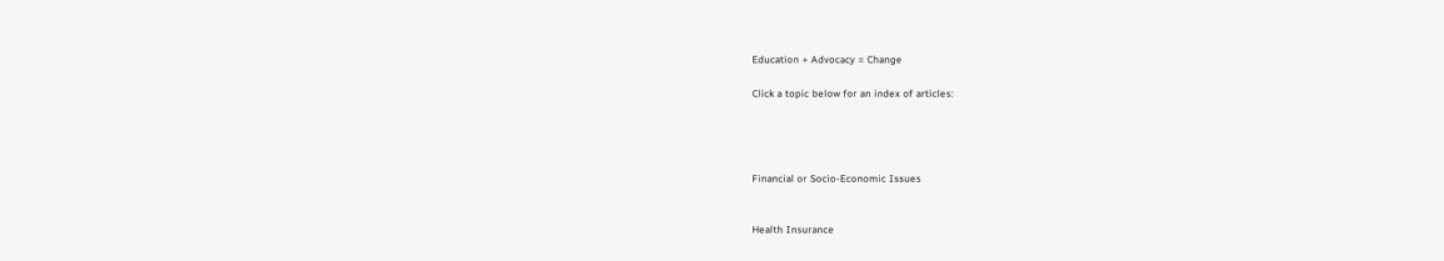Education + Advocacy = Change

Click a topic below for an index of articles:




Financial or Socio-Economic Issues


Health Insurance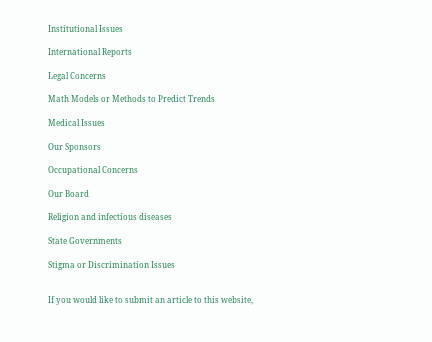Institutional Issues

International Reports

Legal Concerns

Math Models or Methods to Predict Trends

Medical Issues

Our Sponsors

Occupational Concerns

Our Board

Religion and infectious diseases

State Governments

Stigma or Discrimination Issues


If you would like to submit an article to this website,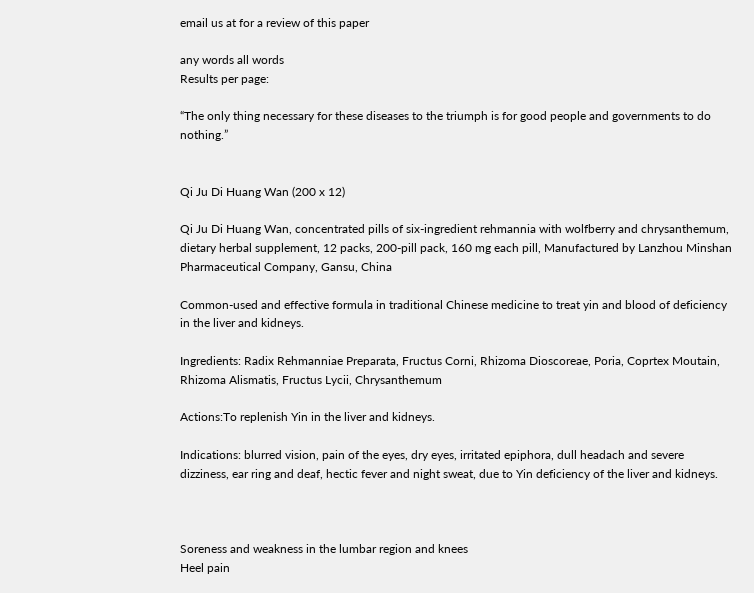email us at for a review of this paper

any words all words
Results per page:

“The only thing necessary for these diseases to the triumph is for good people and governments to do nothing.”


Qi Ju Di Huang Wan (200 x 12)

Qi Ju Di Huang Wan, concentrated pills of six-ingredient rehmannia with wolfberry and chrysanthemum, dietary herbal supplement, 12 packs, 200-pill pack, 160 mg each pill, Manufactured by Lanzhou Minshan Pharmaceutical Company, Gansu, China

Common-used and effective formula in traditional Chinese medicine to treat yin and blood of deficiency in the liver and kidneys.

Ingredients: Radix Rehmanniae Preparata, Fructus Corni, Rhizoma Dioscoreae, Poria, Coprtex Moutain, Rhizoma Alismatis, Fructus Lycii, Chrysanthemum

Actions:To replenish Yin in the liver and kidneys.

Indications: blurred vision, pain of the eyes, dry eyes, irritated epiphora, dull headach and severe dizziness, ear ring and deaf, hectic fever and night sweat, due to Yin deficiency of the liver and kidneys.



Soreness and weakness in the lumbar region and knees
Heel pain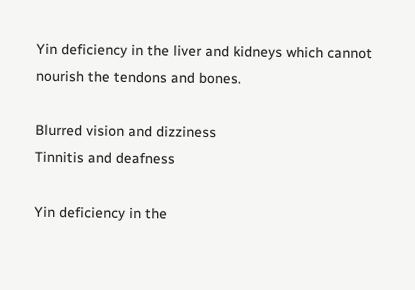Yin deficiency in the liver and kidneys which cannot nourish the tendons and bones.

Blurred vision and dizziness
Tinnitis and deafness

Yin deficiency in the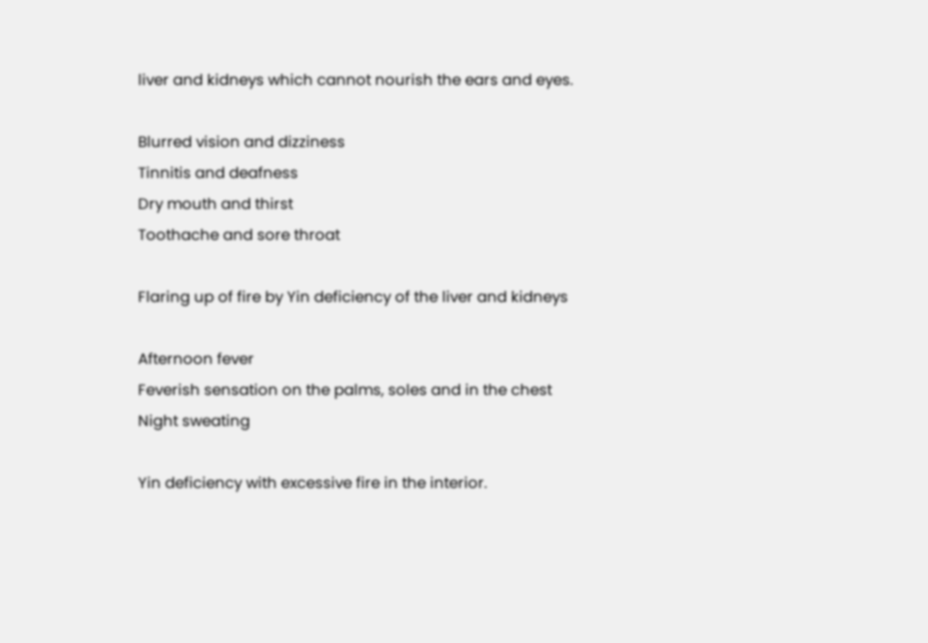liver and kidneys which cannot nourish the ears and eyes.

Blurred vision and dizziness
Tinnitis and deafness
Dry mouth and thirst
Toothache and sore throat

Flaring up of fire by Yin deficiency of the liver and kidneys

Afternoon fever
Feverish sensation on the palms, soles and in the chest
Night sweating

Yin deficiency with excessive fire in the interior.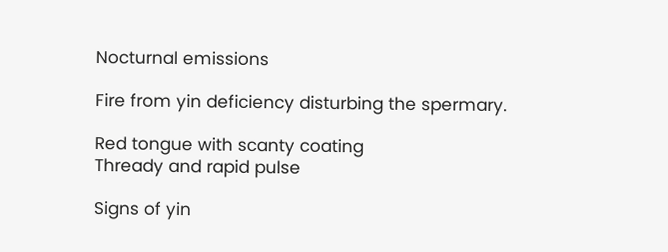Nocturnal emissions

Fire from yin deficiency disturbing the spermary.

Red tongue with scanty coating
Thready and rapid pulse

Signs of yin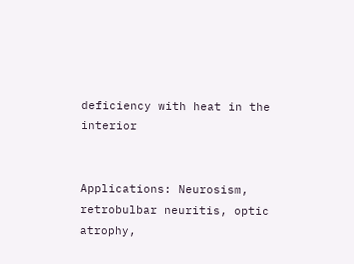deficiency with heat in the interior


Applications: Neurosism, retrobulbar neuritis, optic atrophy,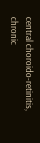central choroido-retinitis, chronic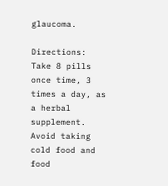glaucoma.

Directions: Take 8 pills once time, 3 times a day, as a herbal supplement. Avoid taking cold food and food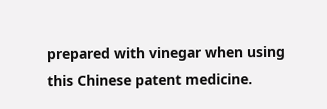prepared with vinegar when using this Chinese patent medicine.